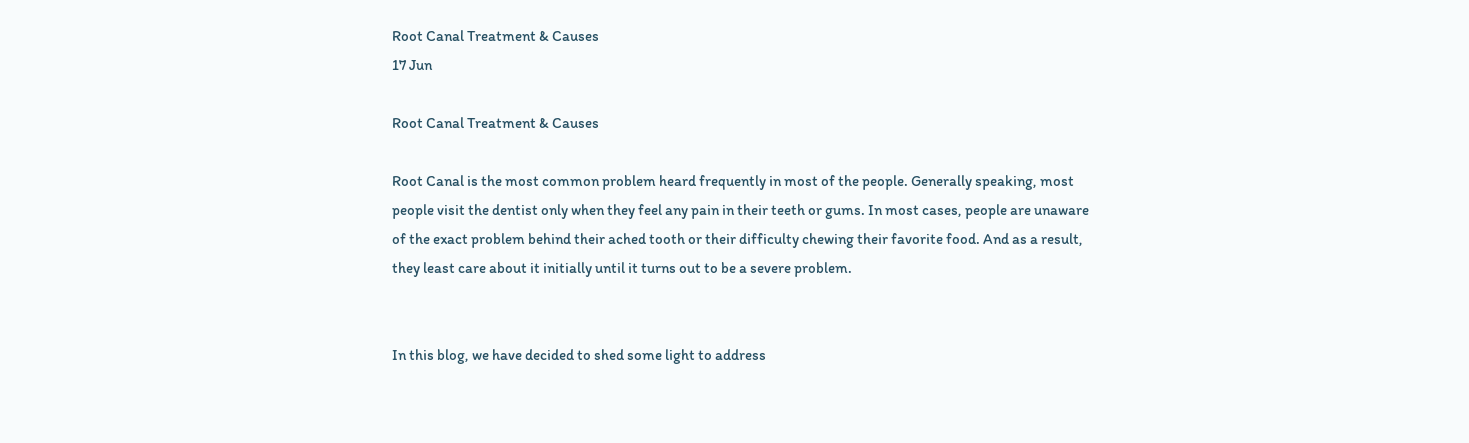Root Canal Treatment & Causes
17 Jun

Root Canal Treatment & Causes

Root Canal is the most common problem heard frequently in most of the people. Generally speaking, most people visit the dentist only when they feel any pain in their teeth or gums. In most cases, people are unaware of the exact problem behind their ached tooth or their difficulty chewing their favorite food. And as a result, they least care about it initially until it turns out to be a severe problem.


In this blog, we have decided to shed some light to address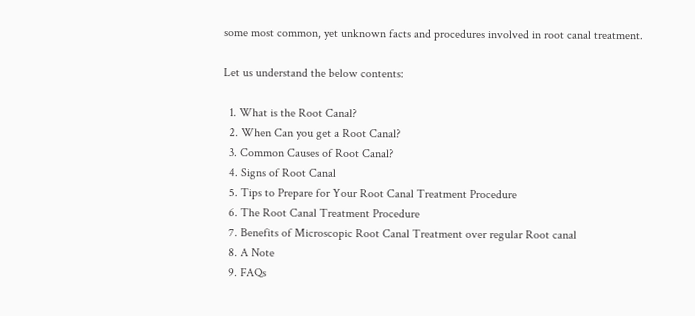some most common, yet unknown facts and procedures involved in root canal treatment.

Let us understand the below contents:

  1. What is the Root Canal?
  2. When Can you get a Root Canal?
  3. Common Causes of Root Canal?
  4. Signs of Root Canal
  5. Tips to Prepare for Your Root Canal Treatment Procedure
  6. The Root Canal Treatment Procedure
  7. Benefits of Microscopic Root Canal Treatment over regular Root canal
  8. A Note
  9. FAQs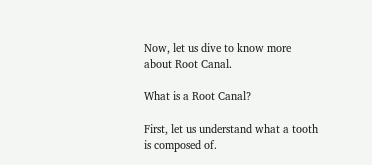Now, let us dive to know more about Root Canal.

What is a Root Canal?

First, let us understand what a tooth is composed of.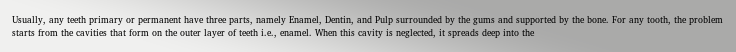Usually, any teeth primary or permanent have three parts, namely Enamel, Dentin, and Pulp surrounded by the gums and supported by the bone. For any tooth, the problem starts from the cavities that form on the outer layer of teeth i.e., enamel. When this cavity is neglected, it spreads deep into the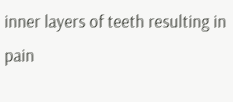inner layers of teeth resulting in pain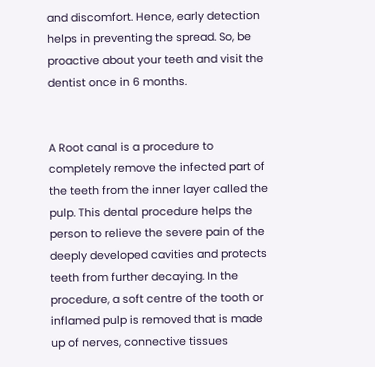and discomfort. Hence, early detection helps in preventing the spread. So, be proactive about your teeth and visit the dentist once in 6 months.


A Root canal is a procedure to completely remove the infected part of the teeth from the inner layer called the pulp. This dental procedure helps the person to relieve the severe pain of the deeply developed cavities and protects teeth from further decaying. In the procedure, a soft centre of the tooth or inflamed pulp is removed that is made up of nerves, connective tissues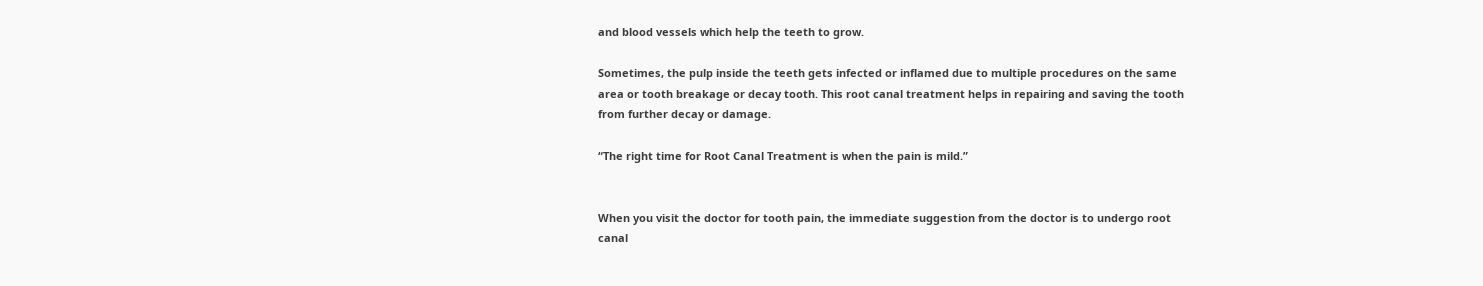and blood vessels which help the teeth to grow.

Sometimes, the pulp inside the teeth gets infected or inflamed due to multiple procedures on the same area or tooth breakage or decay tooth. This root canal treatment helps in repairing and saving the tooth from further decay or damage.

“The right time for Root Canal Treatment is when the pain is mild.”


When you visit the doctor for tooth pain, the immediate suggestion from the doctor is to undergo root canal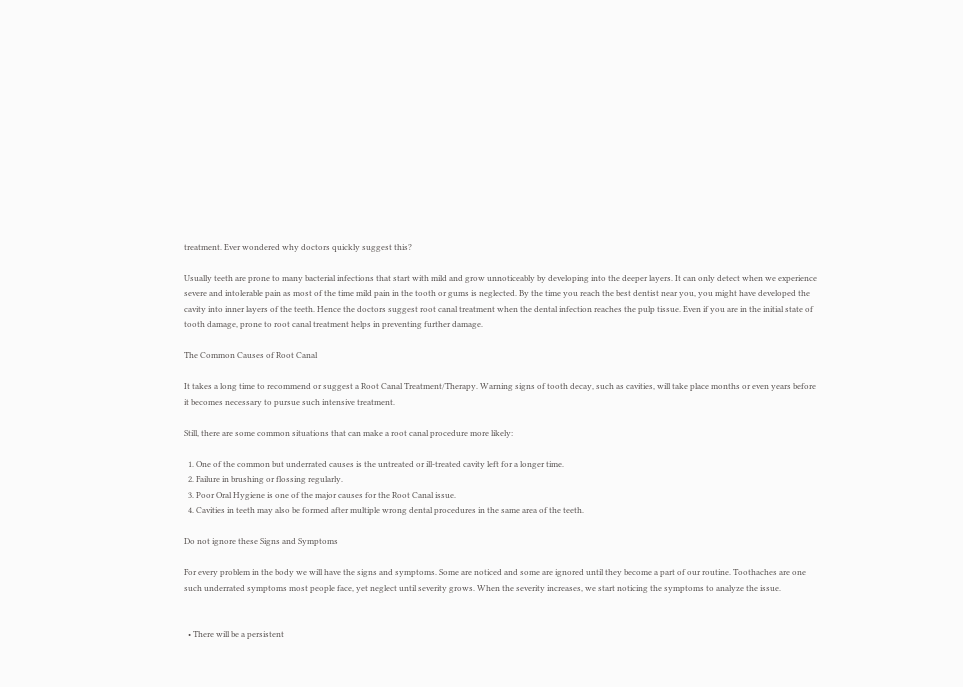treatment. Ever wondered why doctors quickly suggest this?

Usually teeth are prone to many bacterial infections that start with mild and grow unnoticeably by developing into the deeper layers. It can only detect when we experience severe and intolerable pain as most of the time mild pain in the tooth or gums is neglected. By the time you reach the best dentist near you, you might have developed the cavity into inner layers of the teeth. Hence the doctors suggest root canal treatment when the dental infection reaches the pulp tissue. Even if you are in the initial state of tooth damage, prone to root canal treatment helps in preventing further damage.

The Common Causes of Root Canal

It takes a long time to recommend or suggest a Root Canal Treatment/Therapy. Warning signs of tooth decay, such as cavities, will take place months or even years before it becomes necessary to pursue such intensive treatment.

Still, there are some common situations that can make a root canal procedure more likely:

  1. One of the common but underrated causes is the untreated or ill-treated cavity left for a longer time.
  2. Failure in brushing or flossing regularly.
  3. Poor Oral Hygiene is one of the major causes for the Root Canal issue.
  4. Cavities in teeth may also be formed after multiple wrong dental procedures in the same area of the teeth.

Do not ignore these Signs and Symptoms

For every problem in the body we will have the signs and symptoms. Some are noticed and some are ignored until they become a part of our routine. Toothaches are one such underrated symptoms most people face, yet neglect until severity grows. When the severity increases, we start noticing the symptoms to analyze the issue.


  • There will be a persistent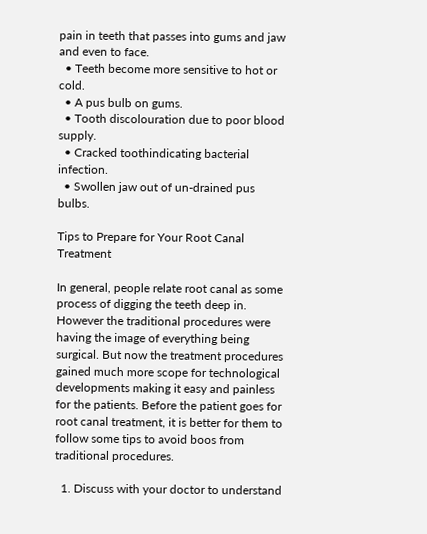pain in teeth that passes into gums and jaw and even to face.
  • Teeth become more sensitive to hot or cold.
  • A pus bulb on gums.
  • Tooth discolouration due to poor blood supply.
  • Cracked toothindicating bacterial infection.
  • Swollen jaw out of un-drained pus bulbs.

Tips to Prepare for Your Root Canal Treatment

In general, people relate root canal as some process of digging the teeth deep in. However the traditional procedures were having the image of everything being surgical. But now the treatment procedures gained much more scope for technological developments making it easy and painless for the patients. Before the patient goes for root canal treatment, it is better for them to follow some tips to avoid boos from traditional procedures.

  1. Discuss with your doctor to understand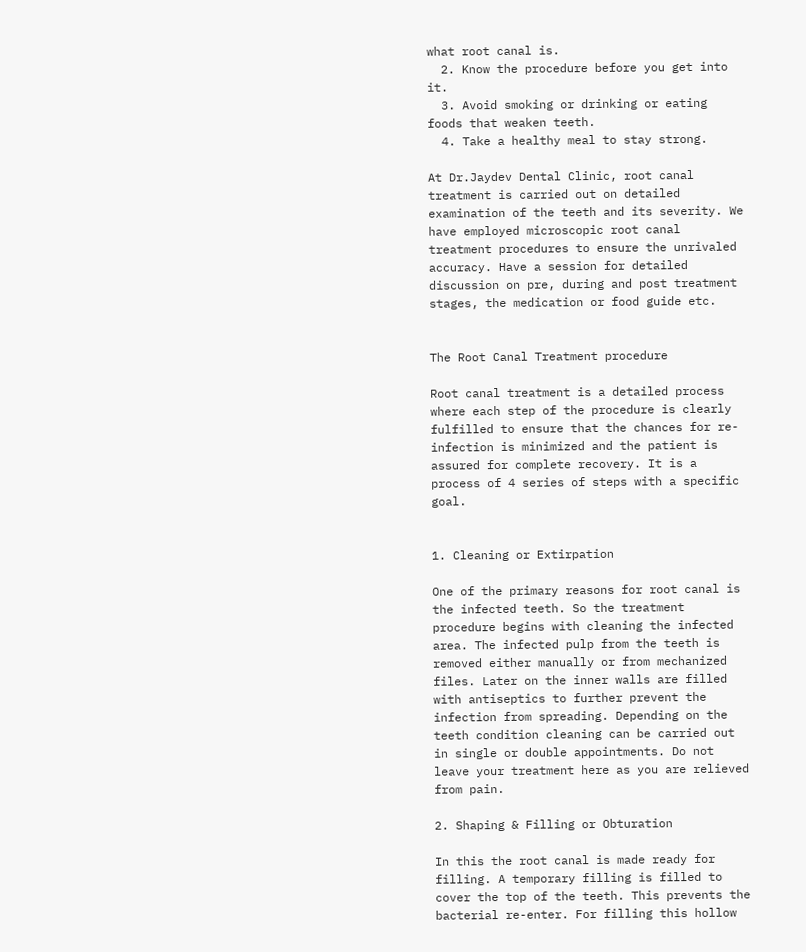what root canal is.
  2. Know the procedure before you get into it.
  3. Avoid smoking or drinking or eating foods that weaken teeth.
  4. Take a healthy meal to stay strong.

At Dr.Jaydev Dental Clinic, root canal treatment is carried out on detailed examination of the teeth and its severity. We have employed microscopic root canal treatment procedures to ensure the unrivaled accuracy. Have a session for detailed discussion on pre, during and post treatment stages, the medication or food guide etc.


The Root Canal Treatment procedure

Root canal treatment is a detailed process where each step of the procedure is clearly fulfilled to ensure that the chances for re-infection is minimized and the patient is assured for complete recovery. It is a process of 4 series of steps with a specific goal.


1. Cleaning or Extirpation

One of the primary reasons for root canal is the infected teeth. So the treatment procedure begins with cleaning the infected area. The infected pulp from the teeth is removed either manually or from mechanized files. Later on the inner walls are filled with antiseptics to further prevent the infection from spreading. Depending on the teeth condition cleaning can be carried out in single or double appointments. Do not leave your treatment here as you are relieved from pain.

2. Shaping & Filling or Obturation

In this the root canal is made ready for filling. A temporary filling is filled to cover the top of the teeth. This prevents the bacterial re-enter. For filling this hollow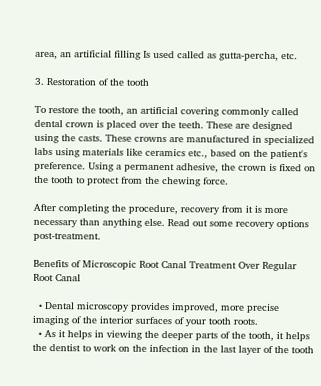area, an artificial filling Is used called as gutta-percha, etc.

3. Restoration of the tooth

To restore the tooth, an artificial covering commonly called dental crown is placed over the teeth. These are designed using the casts. These crowns are manufactured in specialized labs using materials like ceramics etc., based on the patient's preference. Using a permanent adhesive, the crown is fixed on the tooth to protect from the chewing force.

After completing the procedure, recovery from it is more necessary than anything else. Read out some recovery options post-treatment.

Benefits of Microscopic Root Canal Treatment Over Regular Root Canal

  • Dental microscopy provides improved, more precise imaging of the interior surfaces of your tooth roots.
  • As it helps in viewing the deeper parts of the tooth, it helps the dentist to work on the infection in the last layer of the tooth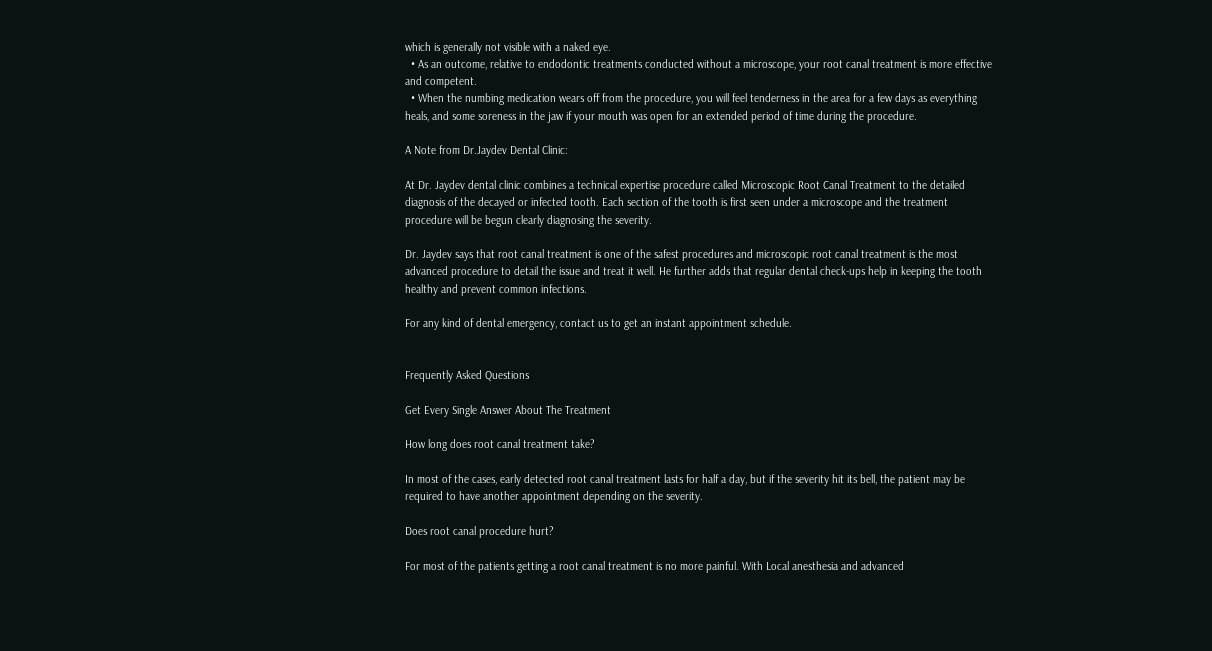which is generally not visible with a naked eye.
  • As an outcome, relative to endodontic treatments conducted without a microscope, your root canal treatment is more effective and competent.
  • When the numbing medication wears off from the procedure, you will feel tenderness in the area for a few days as everything heals, and some soreness in the jaw if your mouth was open for an extended period of time during the procedure.

A Note from Dr.Jaydev Dental Clinic:

At Dr. Jaydev dental clinic combines a technical expertise procedure called Microscopic Root Canal Treatment to the detailed diagnosis of the decayed or infected tooth. Each section of the tooth is first seen under a microscope and the treatment procedure will be begun clearly diagnosing the severity.

Dr. Jaydev says that root canal treatment is one of the safest procedures and microscopic root canal treatment is the most advanced procedure to detail the issue and treat it well. He further adds that regular dental check-ups help in keeping the tooth healthy and prevent common infections.

For any kind of dental emergency, contact us to get an instant appointment schedule.


Frequently Asked Questions

Get Every Single Answer About The Treatment

How long does root canal treatment take?

In most of the cases, early detected root canal treatment lasts for half a day, but if the severity hit its bell, the patient may be required to have another appointment depending on the severity.

Does root canal procedure hurt?

For most of the patients getting a root canal treatment is no more painful. With Local anesthesia and advanced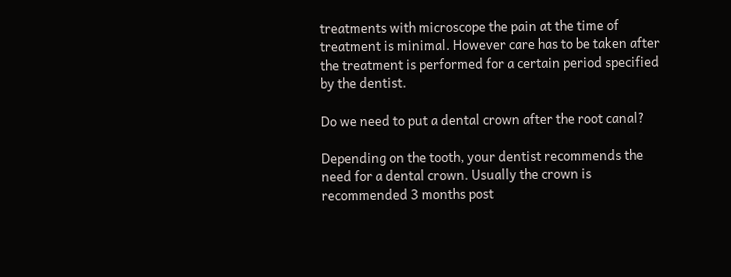treatments with microscope the pain at the time of treatment is minimal. However care has to be taken after the treatment is performed for a certain period specified by the dentist.

Do we need to put a dental crown after the root canal?

Depending on the tooth, your dentist recommends the need for a dental crown. Usually the crown is recommended 3 months post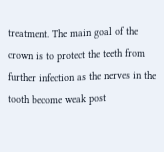treatment. The main goal of the crown is to protect the teeth from further infection as the nerves in the tooth become weak post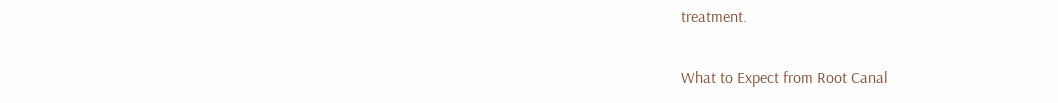treatment.

What to Expect from Root Canal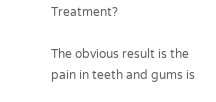Treatment?

The obvious result is the pain in teeth and gums is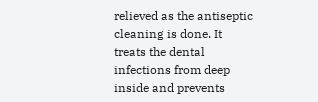relieved as the antiseptic cleaning is done. It treats the dental infections from deep inside and prevents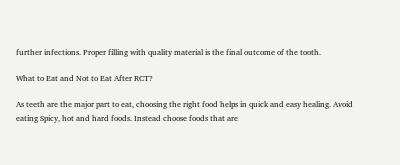further infections. Proper filling with quality material is the final outcome of the tooth.

What to Eat and Not to Eat After RCT?

As teeth are the major part to eat, choosing the right food helps in quick and easy healing. Avoid eating Spicy, hot and hard foods. Instead choose foods that are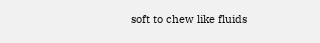soft to chew like fluids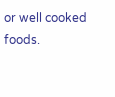or well cooked foods.